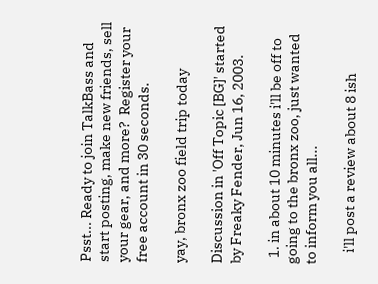Psst... Ready to join TalkBass and start posting, make new friends, sell your gear, and more?  Register your free account in 30 seconds.

yay, bronx zoo field trip today

Discussion in 'Off Topic [BG]' started by Freaky Fender, Jun 16, 2003.

  1. in about 10 minutes i'll be off to going to the bronx zoo, just wanted to inform you all...

    i'll post a review about 8 ish